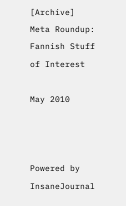[Archive] Meta Roundup: Fannish Stuff of Interest

May 2010



Powered by InsaneJournal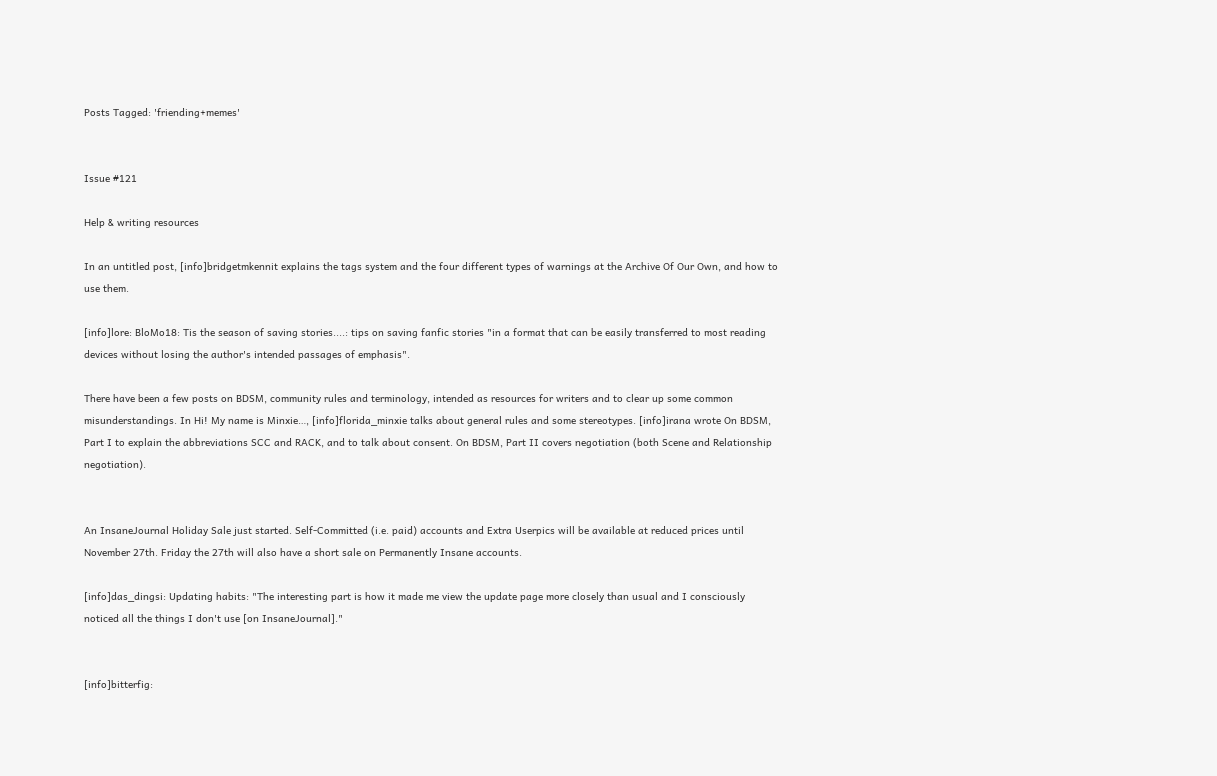Posts Tagged: 'friending+memes'


Issue #121

Help & writing resources

In an untitled post, [info]bridgetmkennit explains the tags system and the four different types of warnings at the Archive Of Our Own, and how to use them.

[info]lore: BloMo18: Tis the season of saving stories....: tips on saving fanfic stories "in a format that can be easily transferred to most reading devices without losing the author's intended passages of emphasis".

There have been a few posts on BDSM, community rules and terminology, intended as resources for writers and to clear up some common misunderstandings. In Hi! My name is Minxie…, [info]florida_minxie talks about general rules and some stereotypes. [info]irana wrote On BDSM, Part I to explain the abbreviations SCC and RACK, and to talk about consent. On BDSM, Part II covers negotiation (both Scene and Relationship negotiation).


An InsaneJournal Holiday Sale just started. Self-Committed (i.e. paid) accounts and Extra Userpics will be available at reduced prices until November 27th. Friday the 27th will also have a short sale on Permanently Insane accounts.

[info]das_dingsi: Updating habits: "The interesting part is how it made me view the update page more closely than usual and I consciously noticed all the things I don't use [on InsaneJournal]."


[info]bitterfig: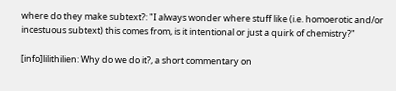where do they make subtext?: "I always wonder where stuff like (i.e. homoerotic and/or incestuous subtext) this comes from, is it intentional or just a quirk of chemistry?"

[info]lilithilien: Why do we do it?, a short commentary on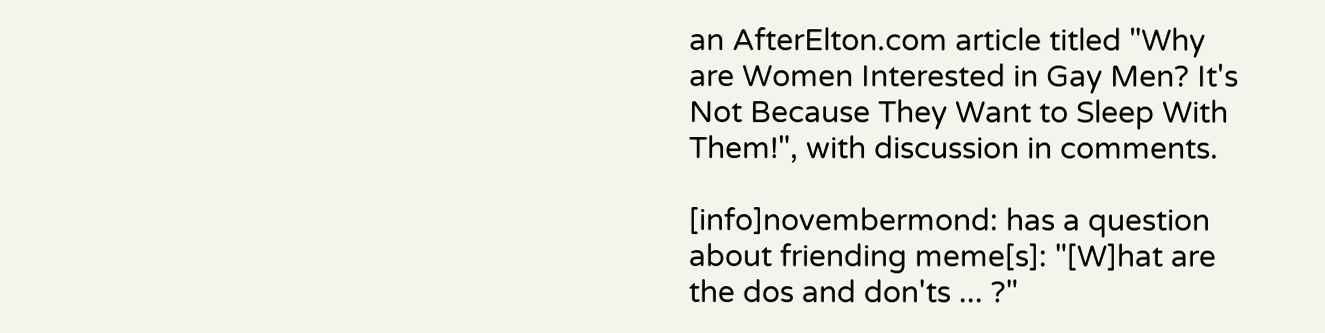an AfterElton.com article titled "Why are Women Interested in Gay Men? It's Not Because They Want to Sleep With Them!", with discussion in comments.

[info]novembermond: has a question about friending meme[s]: "[W]hat are the dos and don'ts ... ?"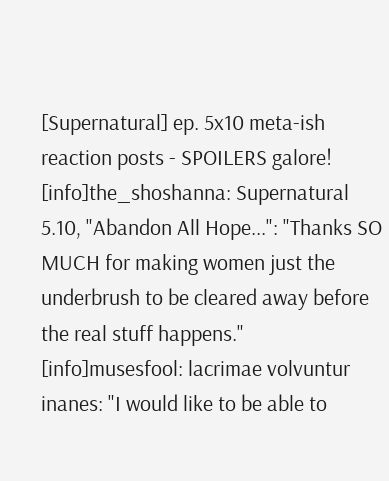[Supernatural] ep. 5x10 meta-ish reaction posts - SPOILERS galore!
[info]the_shoshanna: Supernatural 5.10, "Abandon All Hope...": "Thanks SO MUCH for making women just the underbrush to be cleared away before the real stuff happens."
[info]musesfool: lacrimae volvuntur inanes: "I would like to be able to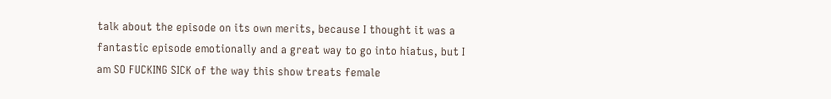talk about the episode on its own merits, because I thought it was a fantastic episode emotionally and a great way to go into hiatus, but I am SO FUCKING SICK of the way this show treats female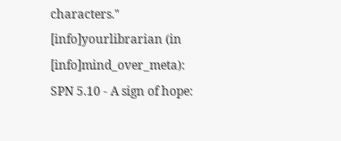characters."
[info]yourlibrarian (in [info]mind_over_meta): SPN 5.10 - A sign of hope: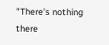"There's nothing there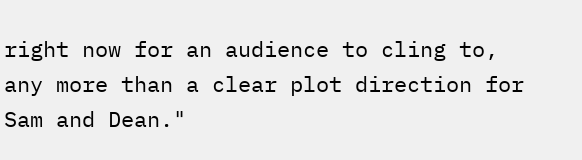right now for an audience to cling to, any more than a clear plot direction for Sam and Dean."